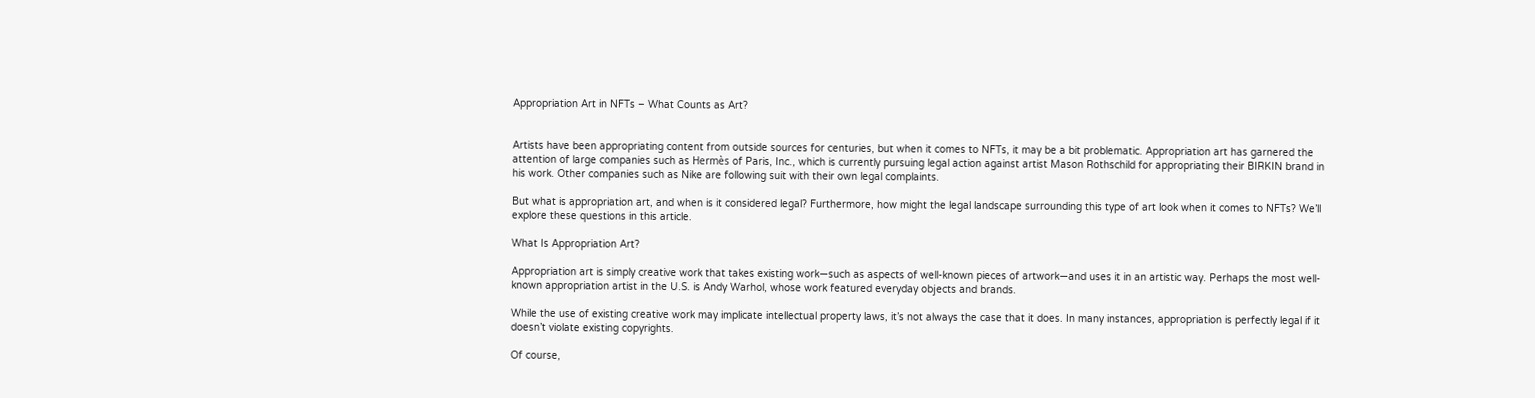Appropriation Art in NFTs – What Counts as Art?


Artists have been appropriating content from outside sources for centuries, but when it comes to NFTs, it may be a bit problematic. Appropriation art has garnered the attention of large companies such as Hermès of Paris, Inc., which is currently pursuing legal action against artist Mason Rothschild for appropriating their BIRKIN brand in his work. Other companies such as Nike are following suit with their own legal complaints.

But what is appropriation art, and when is it considered legal? Furthermore, how might the legal landscape surrounding this type of art look when it comes to NFTs? We’ll explore these questions in this article.

What Is Appropriation Art?

Appropriation art is simply creative work that takes existing work—such as aspects of well-known pieces of artwork—and uses it in an artistic way. Perhaps the most well-known appropriation artist in the U.S. is Andy Warhol, whose work featured everyday objects and brands.

While the use of existing creative work may implicate intellectual property laws, it’s not always the case that it does. In many instances, appropriation is perfectly legal if it doesn’t violate existing copyrights.

Of course,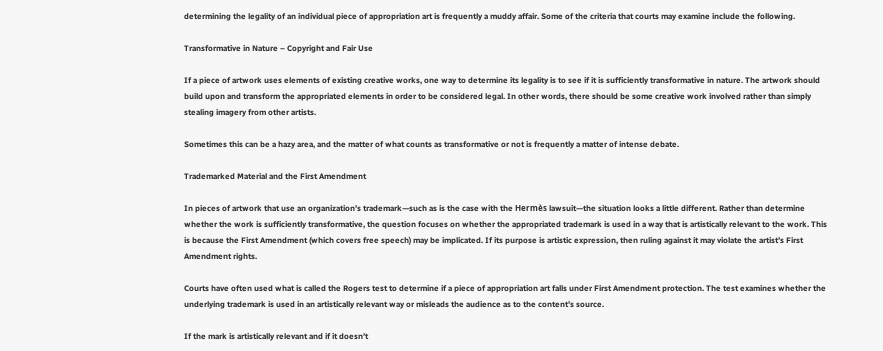determining the legality of an individual piece of appropriation art is frequently a muddy affair. Some of the criteria that courts may examine include the following.

Transformative in Nature – Copyright and Fair Use

If a piece of artwork uses elements of existing creative works, one way to determine its legality is to see if it is sufficiently transformative in nature. The artwork should build upon and transform the appropriated elements in order to be considered legal. In other words, there should be some creative work involved rather than simply stealing imagery from other artists.

Sometimes this can be a hazy area, and the matter of what counts as transformative or not is frequently a matter of intense debate.

Trademarked Material and the First Amendment

In pieces of artwork that use an organization’s trademark—such as is the case with the Hermès lawsuit—the situation looks a little different. Rather than determine whether the work is sufficiently transformative, the question focuses on whether the appropriated trademark is used in a way that is artistically relevant to the work. This is because the First Amendment (which covers free speech) may be implicated. If its purpose is artistic expression, then ruling against it may violate the artist’s First Amendment rights.

Courts have often used what is called the Rogers test to determine if a piece of appropriation art falls under First Amendment protection. The test examines whether the underlying trademark is used in an artistically relevant way or misleads the audience as to the content’s source.

If the mark is artistically relevant and if it doesn’t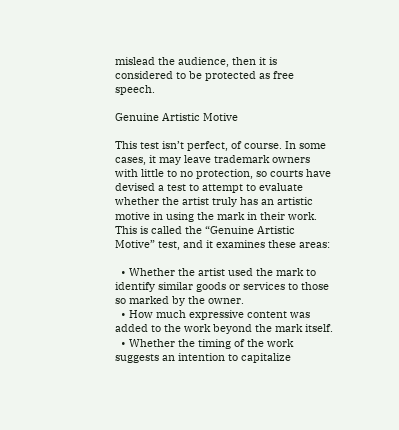mislead the audience, then it is considered to be protected as free speech.

Genuine Artistic Motive

This test isn’t perfect, of course. In some cases, it may leave trademark owners with little to no protection, so courts have devised a test to attempt to evaluate whether the artist truly has an artistic motive in using the mark in their work. This is called the “Genuine Artistic Motive” test, and it examines these areas:

  • Whether the artist used the mark to identify similar goods or services to those so marked by the owner.
  • How much expressive content was added to the work beyond the mark itself.
  • Whether the timing of the work suggests an intention to capitalize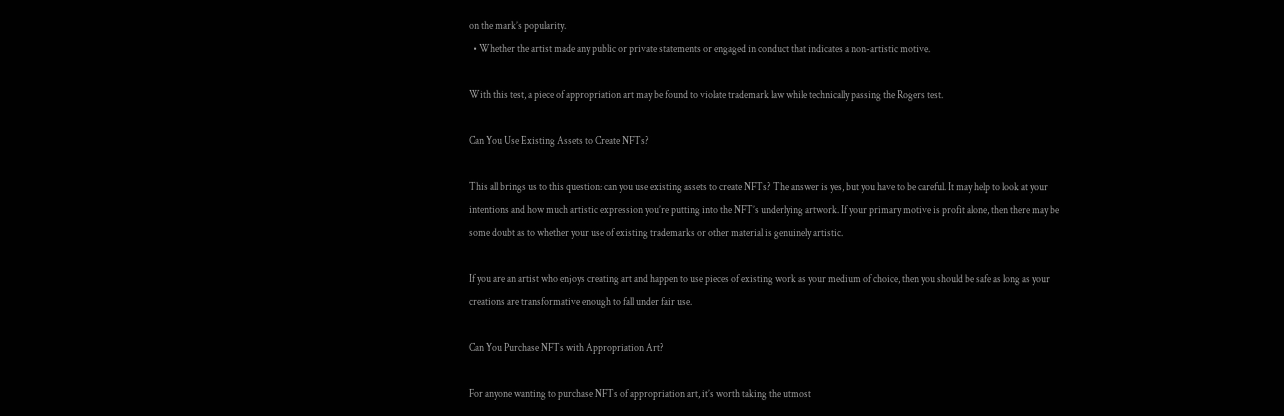on the mark’s popularity.
  • Whether the artist made any public or private statements or engaged in conduct that indicates a non-artistic motive.

With this test, a piece of appropriation art may be found to violate trademark law while technically passing the Rogers test.

Can You Use Existing Assets to Create NFTs?

This all brings us to this question: can you use existing assets to create NFTs? The answer is yes, but you have to be careful. It may help to look at your intentions and how much artistic expression you’re putting into the NFT’s underlying artwork. If your primary motive is profit alone, then there may be some doubt as to whether your use of existing trademarks or other material is genuinely artistic.

If you are an artist who enjoys creating art and happen to use pieces of existing work as your medium of choice, then you should be safe as long as your creations are transformative enough to fall under fair use.

Can You Purchase NFTs with Appropriation Art?

For anyone wanting to purchase NFTs of appropriation art, it’s worth taking the utmost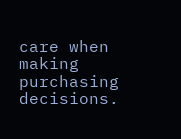care when making purchasing decisions.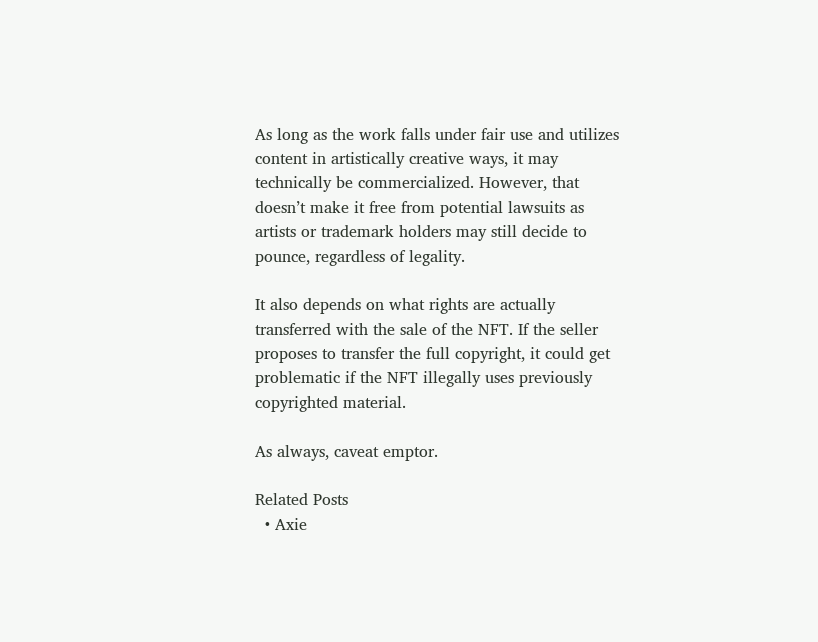As long as the work falls under fair use and utilizes content in artistically creative ways, it may technically be commercialized. However, that doesn’t make it free from potential lawsuits as artists or trademark holders may still decide to pounce, regardless of legality.

It also depends on what rights are actually transferred with the sale of the NFT. If the seller proposes to transfer the full copyright, it could get problematic if the NFT illegally uses previously copyrighted material.

As always, caveat emptor.

Related Posts
  • Axie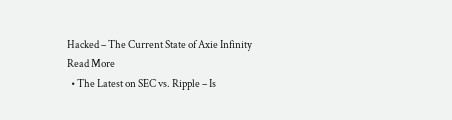Hacked – The Current State of Axie Infinity Read More
  • The Latest on SEC vs. Ripple – Is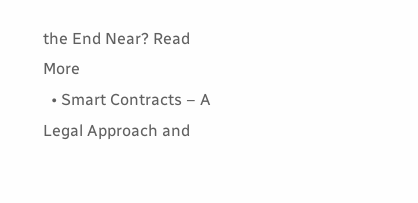the End Near? Read More
  • Smart Contracts – A Legal Approach and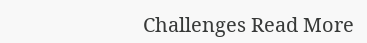Challenges Read More